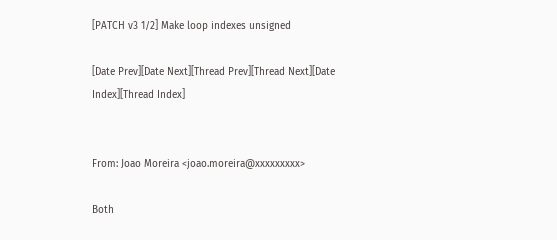[PATCH v3 1/2] Make loop indexes unsigned

[Date Prev][Date Next][Thread Prev][Thread Next][Date Index][Thread Index]


From: Joao Moreira <joao.moreira@xxxxxxxxx>

Both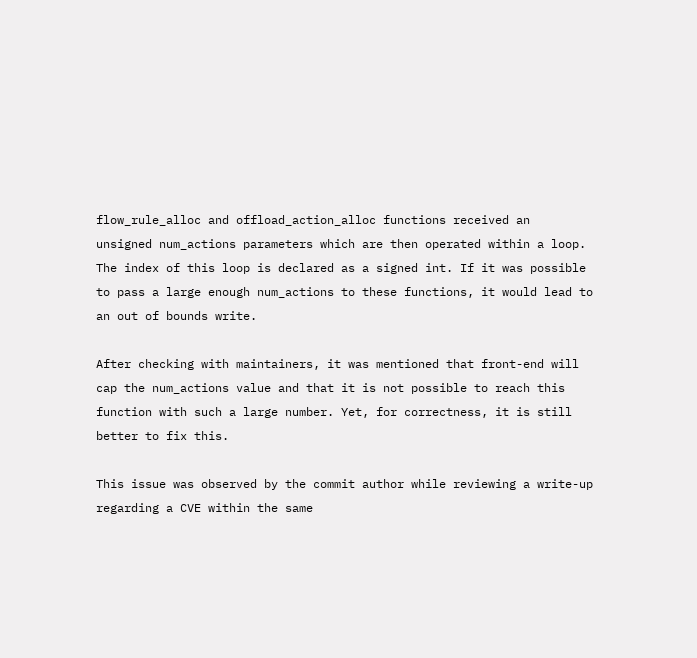flow_rule_alloc and offload_action_alloc functions received an
unsigned num_actions parameters which are then operated within a loop.
The index of this loop is declared as a signed int. If it was possible
to pass a large enough num_actions to these functions, it would lead to
an out of bounds write.

After checking with maintainers, it was mentioned that front-end will
cap the num_actions value and that it is not possible to reach this
function with such a large number. Yet, for correctness, it is still
better to fix this.

This issue was observed by the commit author while reviewing a write-up
regarding a CVE within the same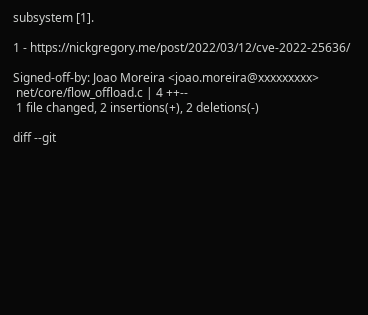subsystem [1].

1 - https://nickgregory.me/post/2022/03/12/cve-2022-25636/

Signed-off-by: Joao Moreira <joao.moreira@xxxxxxxxx>
 net/core/flow_offload.c | 4 ++--
 1 file changed, 2 insertions(+), 2 deletions(-)

diff --git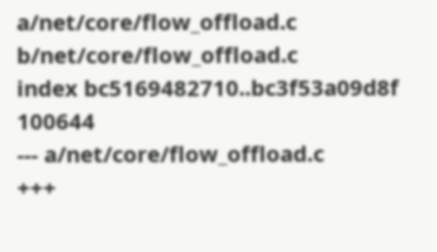a/net/core/flow_offload.c b/net/core/flow_offload.c
index bc5169482710..bc3f53a09d8f 100644
--- a/net/core/flow_offload.c
+++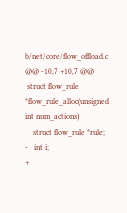b/net/core/flow_offload.c
@@ -10,7 +10,7 @@
 struct flow_rule *flow_rule_alloc(unsigned int num_actions)
    struct flow_rule *rule;
-   int i;
+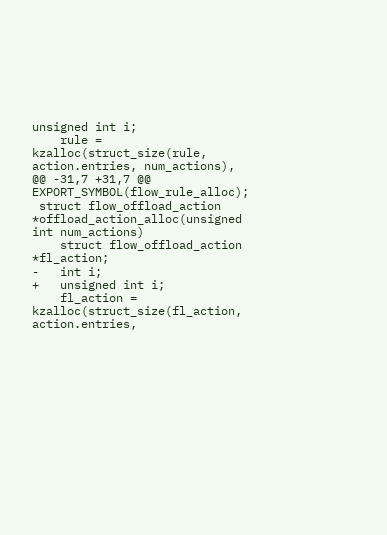unsigned int i;
    rule = kzalloc(struct_size(rule, action.entries, num_actions),
@@ -31,7 +31,7 @@ EXPORT_SYMBOL(flow_rule_alloc);
 struct flow_offload_action *offload_action_alloc(unsigned int num_actions)
    struct flow_offload_action *fl_action;
-   int i;
+   unsigned int i;
    fl_action = kzalloc(struct_size(fl_action, action.entries,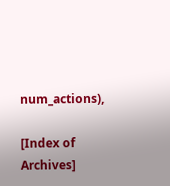num_actions),

[Index of Archives]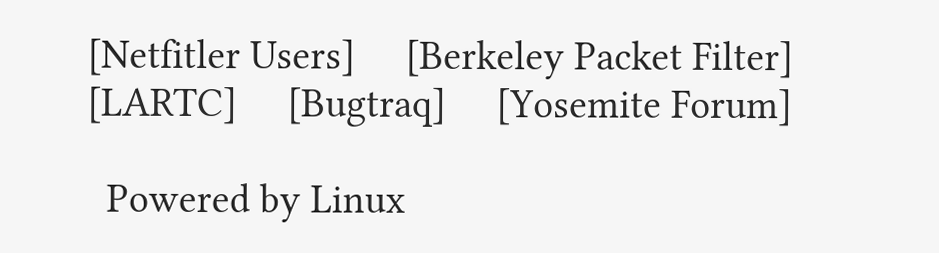[Netfitler Users]     [Berkeley Packet Filter]     [LARTC]     [Bugtraq]     [Yosemite Forum]

  Powered by Linux